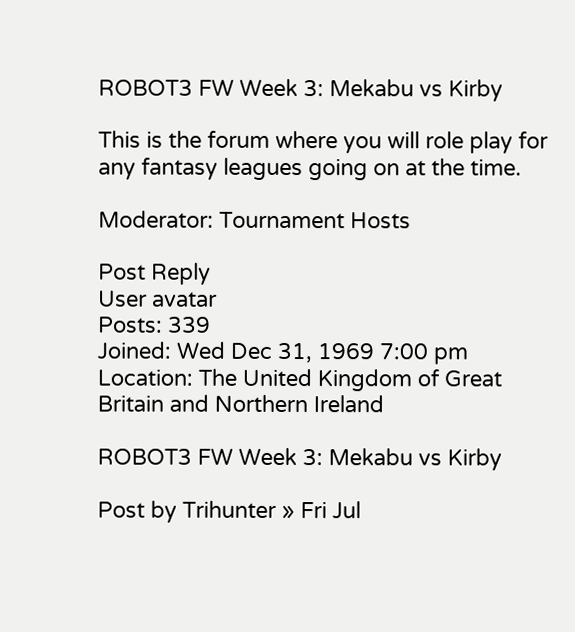ROBOT3 FW Week 3: Mekabu vs Kirby

This is the forum where you will role play for any fantasy leagues going on at the time.

Moderator: Tournament Hosts

Post Reply
User avatar
Posts: 339
Joined: Wed Dec 31, 1969 7:00 pm
Location: The United Kingdom of Great Britain and Northern Ireland

ROBOT3 FW Week 3: Mekabu vs Kirby

Post by Trihunter » Fri Jul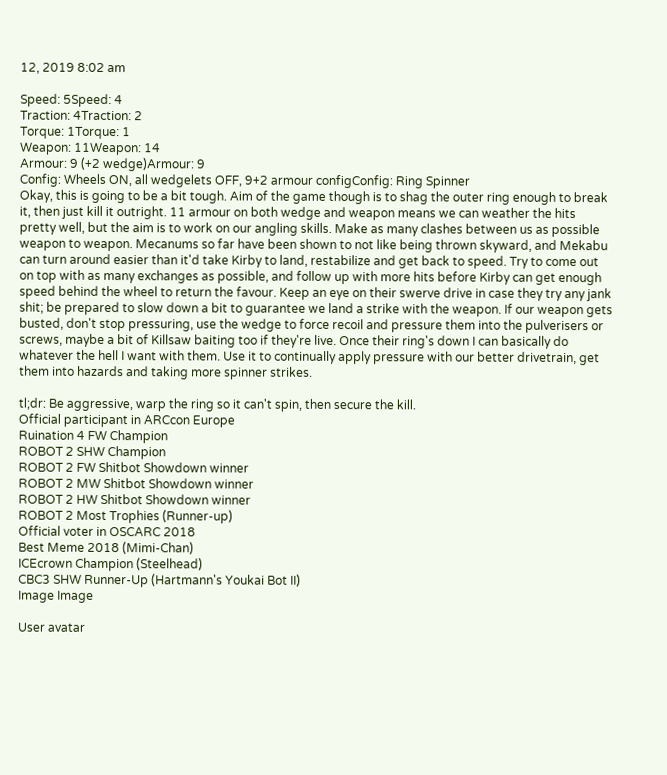12, 2019 8:02 am

Speed: 5Speed: 4
Traction: 4Traction: 2
Torque: 1Torque: 1
Weapon: 11Weapon: 14
Armour: 9 (+2 wedge)Armour: 9
Config: Wheels ON, all wedgelets OFF, 9+2 armour configConfig: Ring Spinner
Okay, this is going to be a bit tough. Aim of the game though is to shag the outer ring enough to break it, then just kill it outright. 11 armour on both wedge and weapon means we can weather the hits pretty well, but the aim is to work on our angling skills. Make as many clashes between us as possible weapon to weapon. Mecanums so far have been shown to not like being thrown skyward, and Mekabu can turn around easier than it'd take Kirby to land, restabilize and get back to speed. Try to come out on top with as many exchanges as possible, and follow up with more hits before Kirby can get enough speed behind the wheel to return the favour. Keep an eye on their swerve drive in case they try any jank shit; be prepared to slow down a bit to guarantee we land a strike with the weapon. If our weapon gets busted, don't stop pressuring, use the wedge to force recoil and pressure them into the pulverisers or screws, maybe a bit of Killsaw baiting too if they're live. Once their ring's down I can basically do whatever the hell I want with them. Use it to continually apply pressure with our better drivetrain, get them into hazards and taking more spinner strikes.

tl;dr: Be aggressive, warp the ring so it can't spin, then secure the kill.
Official participant in ARCcon Europe
Ruination 4 FW Champion
ROBOT 2 SHW Champion
ROBOT 2 FW Shitbot Showdown winner
ROBOT 2 MW Shitbot Showdown winner
ROBOT 2 HW Shitbot Showdown winner
ROBOT 2 Most Trophies (Runner-up)
Official voter in OSCARC 2018
Best Meme 2018 (Mimi-Chan)
ICEcrown Champion (Steelhead)
CBC3 SHW Runner-Up (Hartmann's Youkai Bot II)
Image Image

User avatar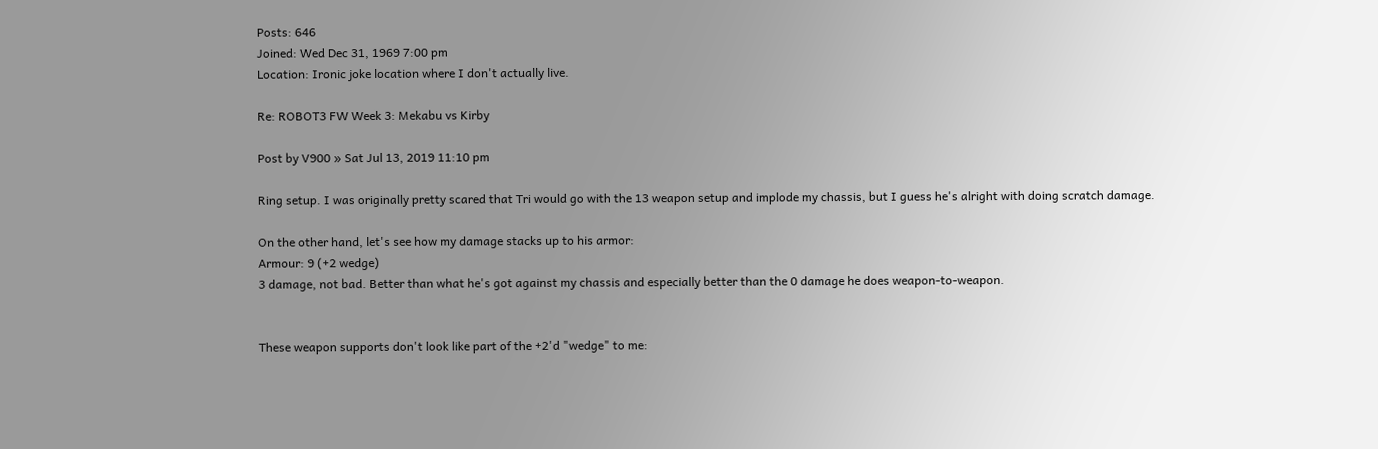Posts: 646
Joined: Wed Dec 31, 1969 7:00 pm
Location: Ironic joke location where I don't actually live.

Re: ROBOT3 FW Week 3: Mekabu vs Kirby

Post by V900 » Sat Jul 13, 2019 11:10 pm

Ring setup. I was originally pretty scared that Tri would go with the 13 weapon setup and implode my chassis, but I guess he's alright with doing scratch damage.

On the other hand, let's see how my damage stacks up to his armor:
Armour: 9 (+2 wedge)
3 damage, not bad. Better than what he's got against my chassis and especially better than the 0 damage he does weapon-to-weapon.


These weapon supports don't look like part of the +2'd "wedge" to me: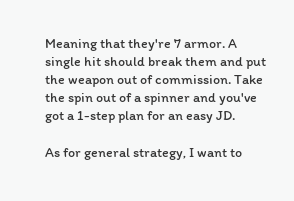Meaning that they're 7 armor. A single hit should break them and put the weapon out of commission. Take the spin out of a spinner and you've got a 1-step plan for an easy JD.

As for general strategy, I want to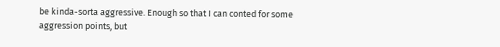be kinda-sorta aggressive. Enough so that I can conted for some aggression points, but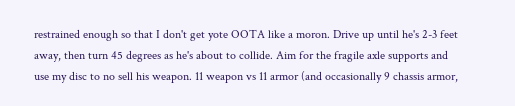restrained enough so that I don't get yote OOTA like a moron. Drive up until he's 2-3 feet away, then turn 45 degrees as he's about to collide. Aim for the fragile axle supports and use my disc to no sell his weapon. 11 weapon vs 11 armor (and occasionally 9 chassis armor,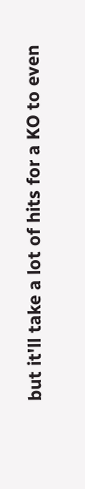but it'll take a lot of hits for a KO to even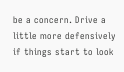be a concern. Drive a little more defensively if things start to look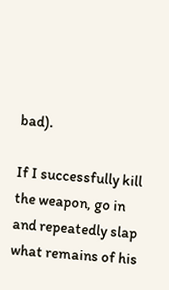bad).

If I successfully kill the weapon, go in and repeatedly slap what remains of his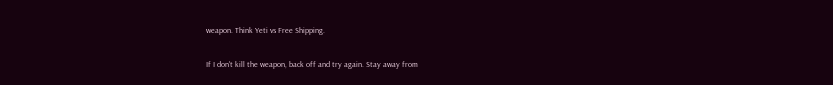weapon. Think Yeti vs Free Shipping.

If I don't kill the weapon, back off and try again. Stay away from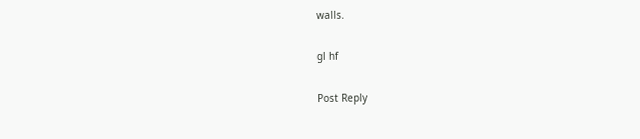walls.

gl hf

Post Reply